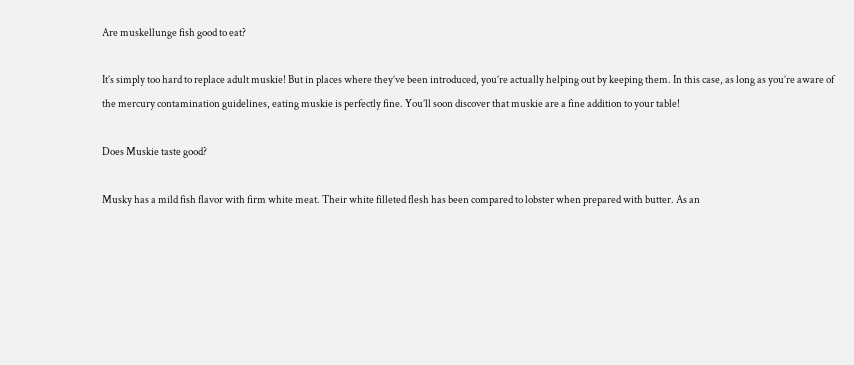Are muskellunge fish good to eat?

It’s simply too hard to replace adult muskie! But in places where they’ve been introduced, you’re actually helping out by keeping them. In this case, as long as you’re aware of the mercury contamination guidelines, eating muskie is perfectly fine. You’ll soon discover that muskie are a fine addition to your table!

Does Muskie taste good?

Musky has a mild fish flavor with firm white meat. Their white filleted flesh has been compared to lobster when prepared with butter. As an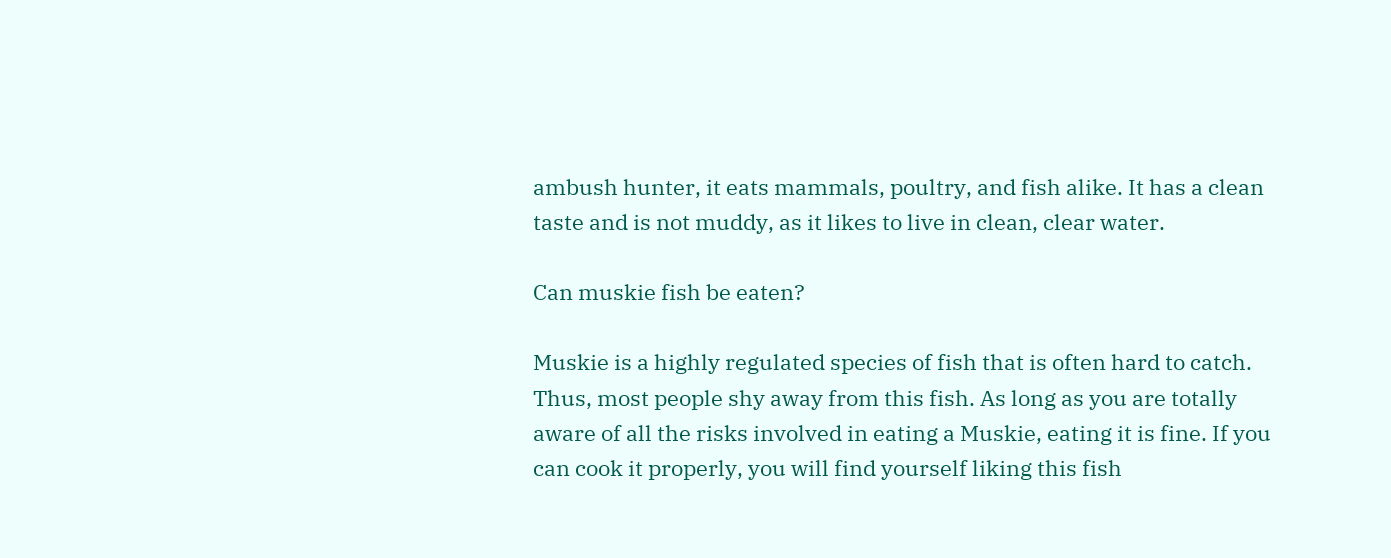ambush hunter, it eats mammals, poultry, and fish alike. It has a clean taste and is not muddy, as it likes to live in clean, clear water.

Can muskie fish be eaten?

Muskie is a highly regulated species of fish that is often hard to catch. Thus, most people shy away from this fish. As long as you are totally aware of all the risks involved in eating a Muskie, eating it is fine. If you can cook it properly, you will find yourself liking this fish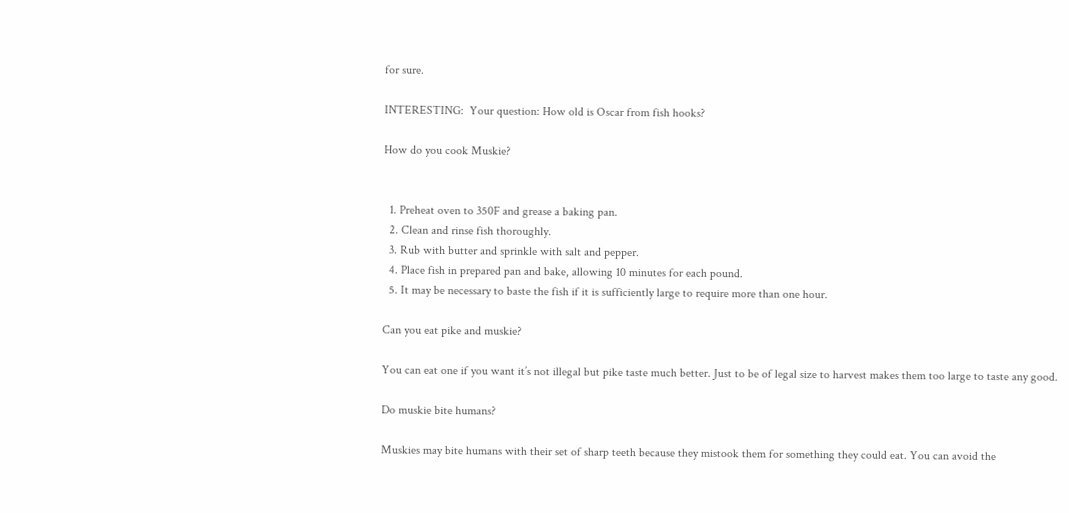for sure.

INTERESTING:  Your question: How old is Oscar from fish hooks?

How do you cook Muskie?


  1. Preheat oven to 350F and grease a baking pan.
  2. Clean and rinse fish thoroughly.
  3. Rub with butter and sprinkle with salt and pepper.
  4. Place fish in prepared pan and bake, allowing 10 minutes for each pound.
  5. It may be necessary to baste the fish if it is sufficiently large to require more than one hour.

Can you eat pike and muskie?

You can eat one if you want it’s not illegal but pike taste much better. Just to be of legal size to harvest makes them too large to taste any good.

Do muskie bite humans?

Muskies may bite humans with their set of sharp teeth because they mistook them for something they could eat. You can avoid the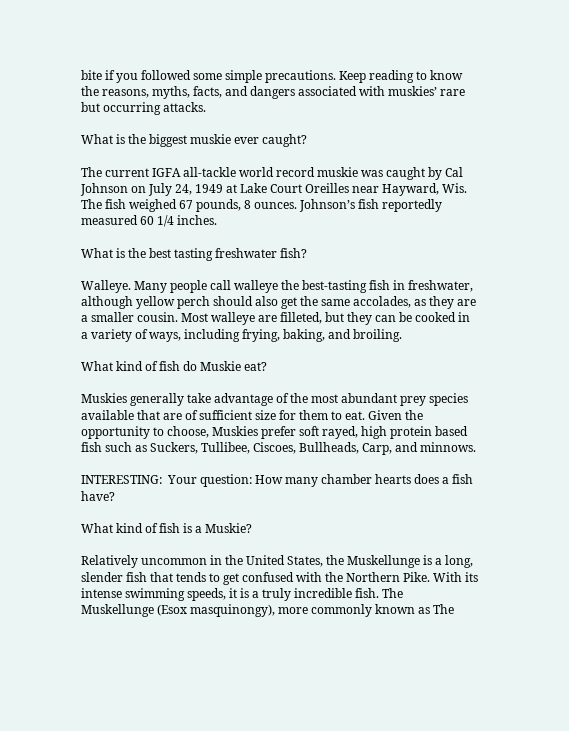bite if you followed some simple precautions. Keep reading to know the reasons, myths, facts, and dangers associated with muskies’ rare but occurring attacks.

What is the biggest muskie ever caught?

The current IGFA all-tackle world record muskie was caught by Cal Johnson on July 24, 1949 at Lake Court Oreilles near Hayward, Wis. The fish weighed 67 pounds, 8 ounces. Johnson’s fish reportedly measured 60 1/4 inches.

What is the best tasting freshwater fish?

Walleye. Many people call walleye the best-tasting fish in freshwater, although yellow perch should also get the same accolades, as they are a smaller cousin. Most walleye are filleted, but they can be cooked in a variety of ways, including frying, baking, and broiling.

What kind of fish do Muskie eat?

Muskies generally take advantage of the most abundant prey species available that are of sufficient size for them to eat. Given the opportunity to choose, Muskies prefer soft rayed, high protein based fish such as Suckers, Tullibee, Ciscoes, Bullheads, Carp, and minnows.

INTERESTING:  Your question: How many chamber hearts does a fish have?

What kind of fish is a Muskie?

Relatively uncommon in the United States, the Muskellunge is a long, slender fish that tends to get confused with the Northern Pike. With its intense swimming speeds, it is a truly incredible fish. The Muskellunge (Esox masquinongy), more commonly known as The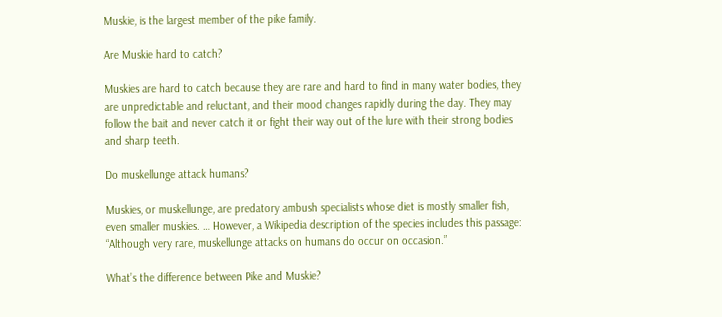Muskie, is the largest member of the pike family.

Are Muskie hard to catch?

Muskies are hard to catch because they are rare and hard to find in many water bodies, they are unpredictable and reluctant, and their mood changes rapidly during the day. They may follow the bait and never catch it or fight their way out of the lure with their strong bodies and sharp teeth.

Do muskellunge attack humans?

Muskies, or muskellunge, are predatory ambush specialists whose diet is mostly smaller fish, even smaller muskies. … However, a Wikipedia description of the species includes this passage: “Although very rare, muskellunge attacks on humans do occur on occasion.”

What’s the difference between Pike and Muskie?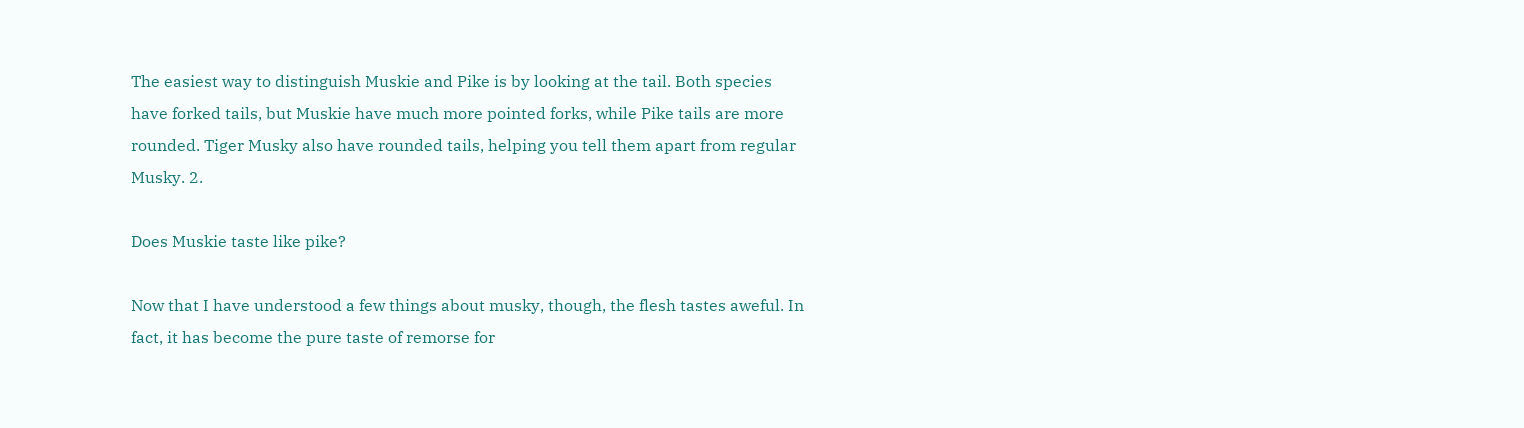The easiest way to distinguish Muskie and Pike is by looking at the tail. Both species have forked tails, but Muskie have much more pointed forks, while Pike tails are more rounded. Tiger Musky also have rounded tails, helping you tell them apart from regular Musky. 2.

Does Muskie taste like pike?

Now that I have understood a few things about musky, though, the flesh tastes aweful. In fact, it has become the pure taste of remorse for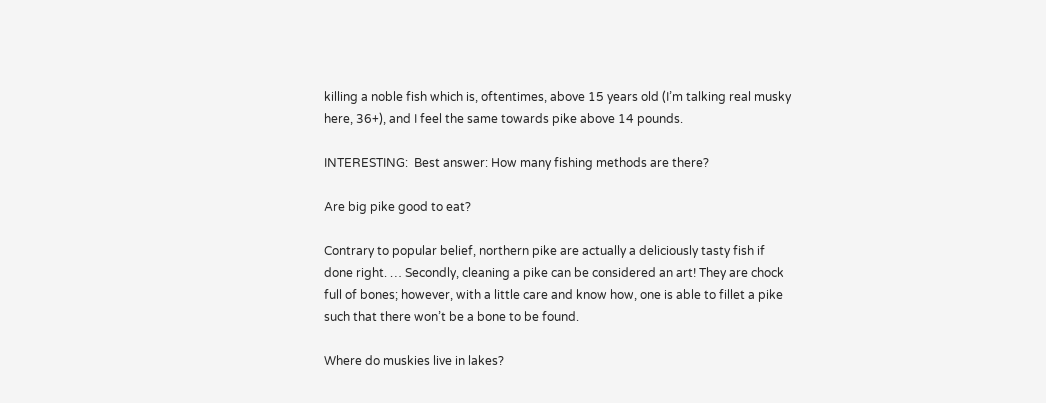killing a noble fish which is, oftentimes, above 15 years old (I’m talking real musky here, 36+), and I feel the same towards pike above 14 pounds.

INTERESTING:  Best answer: How many fishing methods are there?

Are big pike good to eat?

Contrary to popular belief, northern pike are actually a deliciously tasty fish if done right. … Secondly, cleaning a pike can be considered an art! They are chock full of bones; however, with a little care and know how, one is able to fillet a pike such that there won’t be a bone to be found.

Where do muskies live in lakes?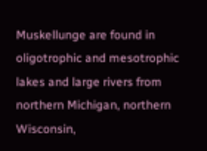Muskellunge are found in oligotrophic and mesotrophic lakes and large rivers from northern Michigan, northern Wisconsin,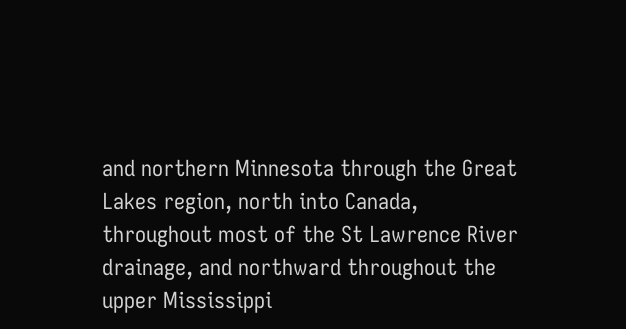and northern Minnesota through the Great Lakes region, north into Canada, throughout most of the St Lawrence River drainage, and northward throughout the upper Mississippi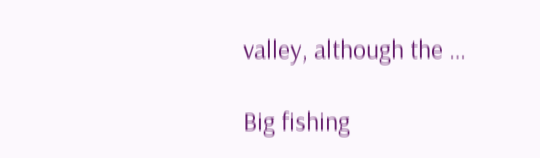valley, although the …

Big fishing